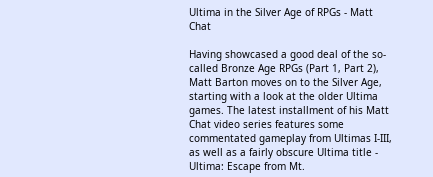Ultima in the Silver Age of RPGs - Matt Chat

Having showcased a good deal of the so-called Bronze Age RPGs (Part 1, Part 2), Matt Barton moves on to the Silver Age, starting with a look at the older Ultima games. The latest installment of his Matt Chat video series features some commentated gameplay from Ultimas I-III, as well as a fairly obscure Ultima title - Ultima: Escape from Mt.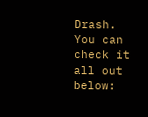Drash. You can check it all out below: